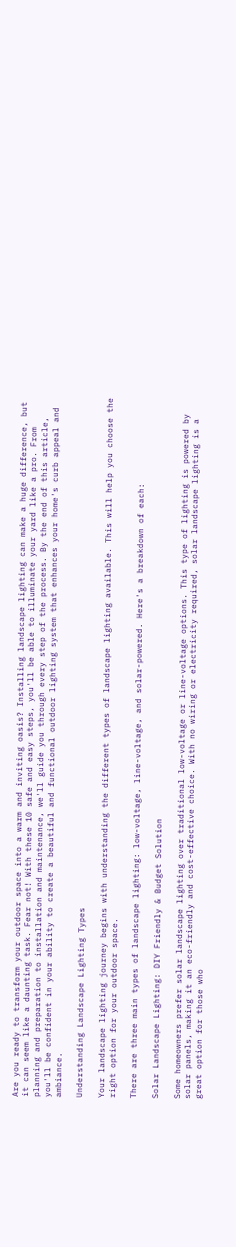Are you ready to transform your outdoor space into a warm and inviting oasis? Installing landscape lighting can make a huge difference, but it can seem like a daunting task. Fear not! With these 10 safe and easy steps, you'll be able to illuminate your yard like a pro. From planning and preparation to installation and maintenance, we'll guide you through every step of the process. By the end of this article, you'll be confident in your ability to create a beautiful and functional outdoor lighting system that enhances your home's curb appeal and ambiance.

Understanding Landscape Lighting Types

Your landscape lighting journey begins with understanding the different types of landscape lighting available. This will help you choose the right option for your outdoor space.

There are three main types of landscape lighting: low-voltage, line-voltage, and solar-powered. Here's a breakdown of each:

Solar Landscape Lighting: DIY Friendly & Budget Solution

Some homeowners prefer solar landscape lighting over traditional low-voltage or line-voltage options. This type of lighting is powered by solar panels, making it an eco-friendly and cost-effective choice. With no wiring or electricity required, solar landscape lighting is a great option for those who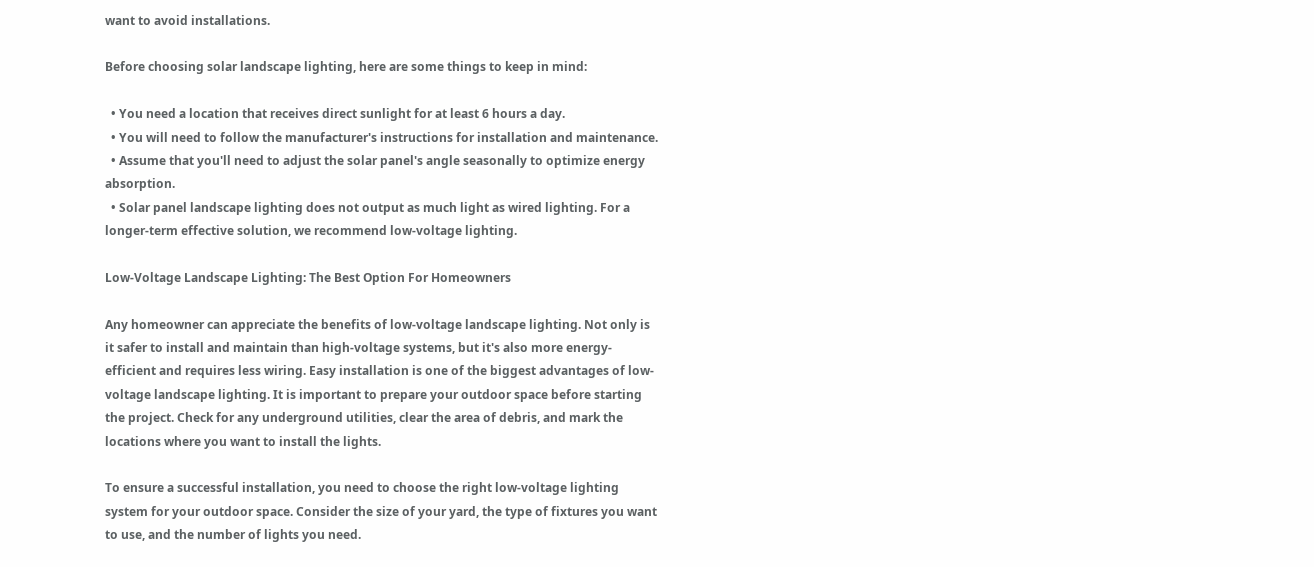want to avoid installations.

Before choosing solar landscape lighting, here are some things to keep in mind:

  • You need a location that receives direct sunlight for at least 6 hours a day.
  • You will need to follow the manufacturer's instructions for installation and maintenance.
  • Assume that you'll need to adjust the solar panel's angle seasonally to optimize energy absorption.
  • Solar panel landscape lighting does not output as much light as wired lighting. For a longer-term effective solution, we recommend low-voltage lighting.

Low-Voltage Landscape Lighting: The Best Option For Homeowners

Any homeowner can appreciate the benefits of low-voltage landscape lighting. Not only is it safer to install and maintain than high-voltage systems, but it's also more energy-efficient and requires less wiring. Easy installation is one of the biggest advantages of low-voltage landscape lighting. It is important to prepare your outdoor space before starting the project. Check for any underground utilities, clear the area of debris, and mark the locations where you want to install the lights.

To ensure a successful installation, you need to choose the right low-voltage lighting system for your outdoor space. Consider the size of your yard, the type of fixtures you want to use, and the number of lights you need.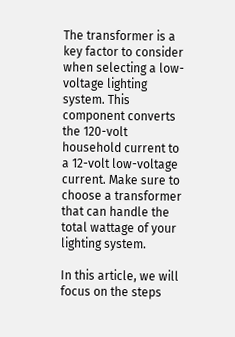The transformer is a key factor to consider when selecting a low-voltage lighting system. This component converts the 120-volt household current to a 12-volt low-voltage current. Make sure to choose a transformer that can handle the total wattage of your lighting system.

In this article, we will focus on the steps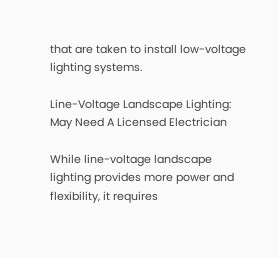that are taken to install low-voltage lighting systems.

Line-Voltage Landscape Lighting: May Need A Licensed Electrician

While line-voltage landscape lighting provides more power and flexibility, it requires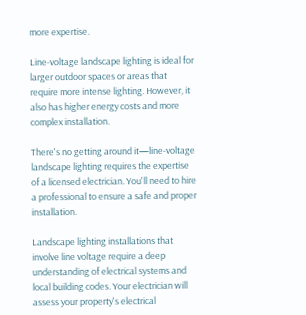more expertise.

Line-voltage landscape lighting is ideal for larger outdoor spaces or areas that require more intense lighting. However, it also has higher energy costs and more complex installation.

There's no getting around it—line-voltage landscape lighting requires the expertise of a licensed electrician. You'll need to hire a professional to ensure a safe and proper installation.

Landscape lighting installations that involve line voltage require a deep understanding of electrical systems and local building codes. Your electrician will assess your property's electrical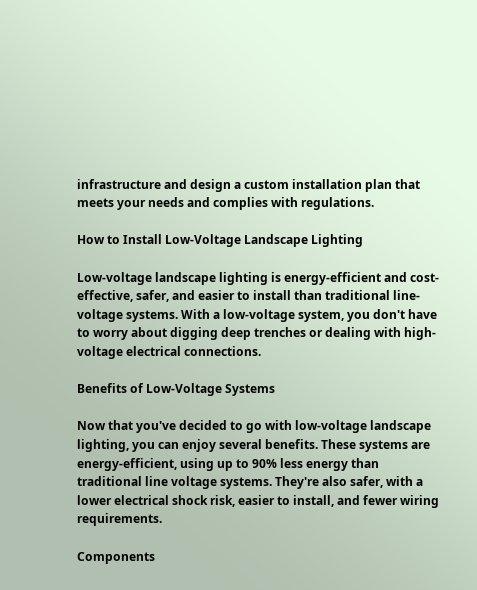infrastructure and design a custom installation plan that meets your needs and complies with regulations.

How to Install Low-Voltage Landscape Lighting

Low-voltage landscape lighting is energy-efficient and cost-effective, safer, and easier to install than traditional line-voltage systems. With a low-voltage system, you don't have to worry about digging deep trenches or dealing with high-voltage electrical connections.

Benefits of Low-Voltage Systems

Now that you've decided to go with low-voltage landscape lighting, you can enjoy several benefits. These systems are energy-efficient, using up to 90% less energy than traditional line voltage systems. They're also safer, with a lower electrical shock risk, easier to install, and fewer wiring requirements.

Components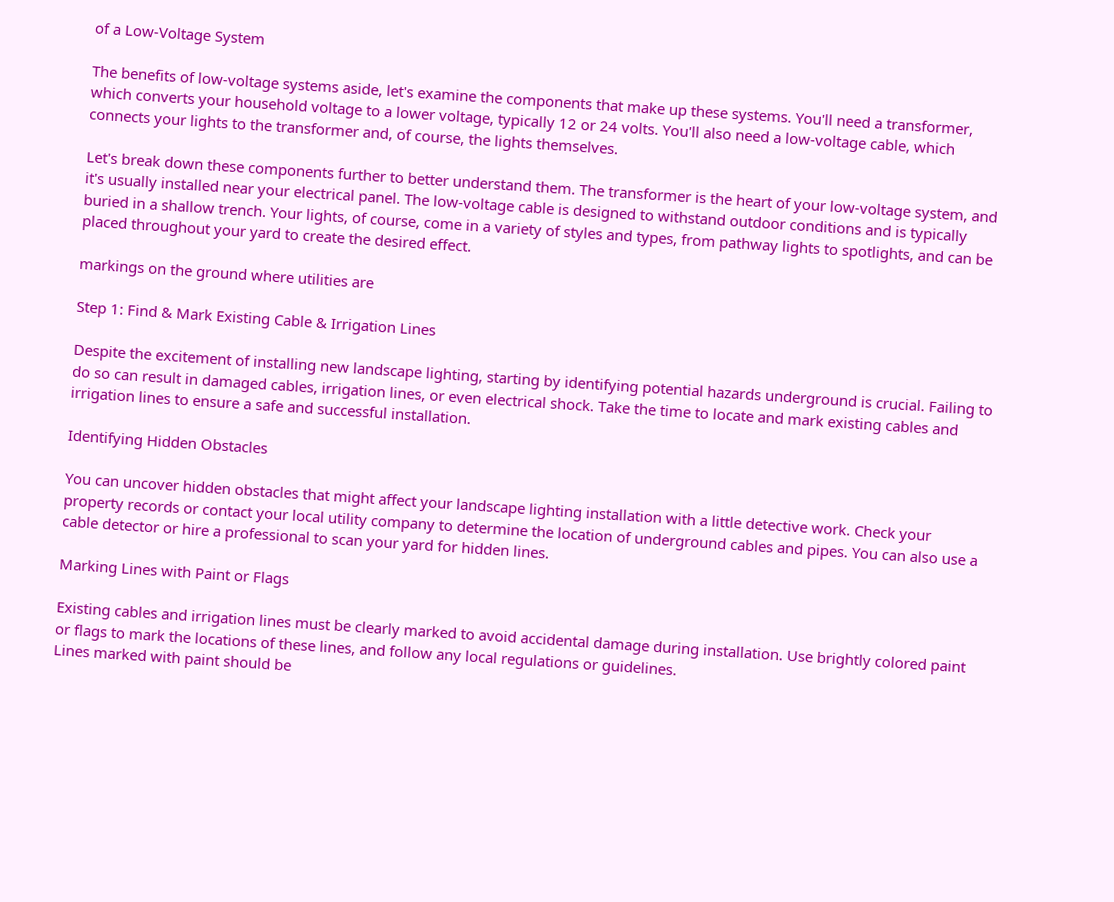of a Low-Voltage System

The benefits of low-voltage systems aside, let's examine the components that make up these systems. You'll need a transformer, which converts your household voltage to a lower voltage, typically 12 or 24 volts. You'll also need a low-voltage cable, which connects your lights to the transformer and, of course, the lights themselves.

Let's break down these components further to better understand them. The transformer is the heart of your low-voltage system, and it's usually installed near your electrical panel. The low-voltage cable is designed to withstand outdoor conditions and is typically buried in a shallow trench. Your lights, of course, come in a variety of styles and types, from pathway lights to spotlights, and can be placed throughout your yard to create the desired effect.

markings on the ground where utilities are

Step 1: Find & Mark Existing Cable & Irrigation Lines

Despite the excitement of installing new landscape lighting, starting by identifying potential hazards underground is crucial. Failing to do so can result in damaged cables, irrigation lines, or even electrical shock. Take the time to locate and mark existing cables and irrigation lines to ensure a safe and successful installation.

Identifying Hidden Obstacles

You can uncover hidden obstacles that might affect your landscape lighting installation with a little detective work. Check your property records or contact your local utility company to determine the location of underground cables and pipes. You can also use a cable detector or hire a professional to scan your yard for hidden lines.

Marking Lines with Paint or Flags

Existing cables and irrigation lines must be clearly marked to avoid accidental damage during installation. Use brightly colored paint or flags to mark the locations of these lines, and follow any local regulations or guidelines.
Lines marked with paint should be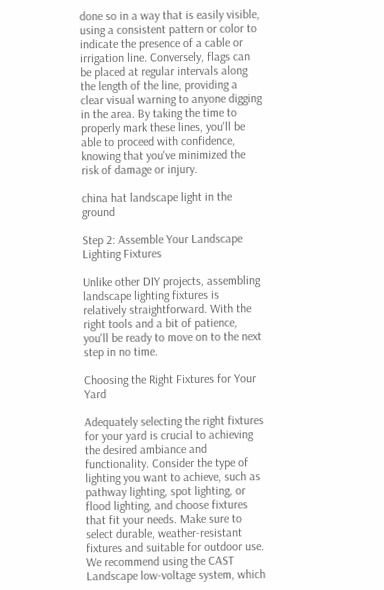done so in a way that is easily visible, using a consistent pattern or color to indicate the presence of a cable or irrigation line. Conversely, flags can be placed at regular intervals along the length of the line, providing a clear visual warning to anyone digging in the area. By taking the time to properly mark these lines, you'll be able to proceed with confidence, knowing that you've minimized the risk of damage or injury.

china hat landscape light in the ground

Step 2: Assemble Your Landscape Lighting Fixtures

Unlike other DIY projects, assembling landscape lighting fixtures is relatively straightforward. With the right tools and a bit of patience, you'll be ready to move on to the next step in no time.

Choosing the Right Fixtures for Your Yard

Adequately selecting the right fixtures for your yard is crucial to achieving the desired ambiance and functionality. Consider the type of lighting you want to achieve, such as pathway lighting, spot lighting, or flood lighting, and choose fixtures that fit your needs. Make sure to select durable, weather-resistant fixtures and suitable for outdoor use. We recommend using the CAST Landscape low-voltage system, which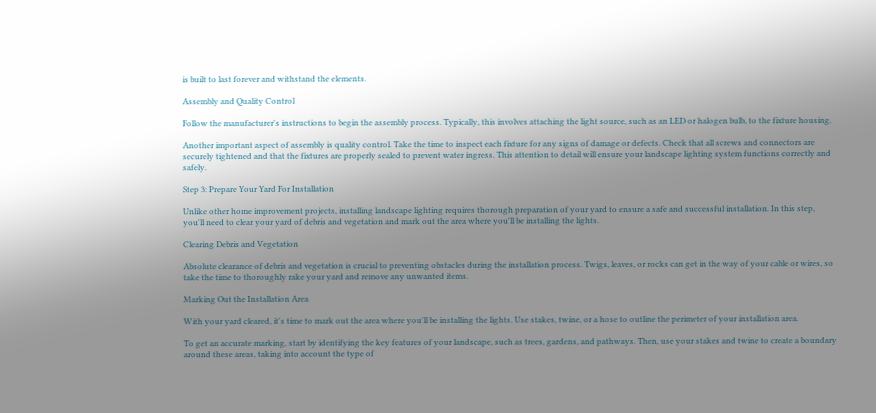is built to last forever and withstand the elements.

Assembly and Quality Control

Follow the manufacturer's instructions to begin the assembly process. Typically, this involves attaching the light source, such as an LED or halogen bulb, to the fixture housing.

Another important aspect of assembly is quality control. Take the time to inspect each fixture for any signs of damage or defects. Check that all screws and connectors are securely tightened and that the fixtures are properly sealed to prevent water ingress. This attention to detail will ensure your landscape lighting system functions correctly and safely.

Step 3: Prepare Your Yard For Installation

Unlike other home improvement projects, installing landscape lighting requires thorough preparation of your yard to ensure a safe and successful installation. In this step, you'll need to clear your yard of debris and vegetation and mark out the area where you'll be installing the lights.

Clearing Debris and Vegetation

Absolute clearance of debris and vegetation is crucial to preventing obstacles during the installation process. Twigs, leaves, or rocks can get in the way of your cable or wires, so take the time to thoroughly rake your yard and remove any unwanted items.

Marking Out the Installation Area

With your yard cleared, it's time to mark out the area where you'll be installing the lights. Use stakes, twine, or a hose to outline the perimeter of your installation area.

To get an accurate marking, start by identifying the key features of your landscape, such as trees, gardens, and pathways. Then, use your stakes and twine to create a boundary around these areas, taking into account the type of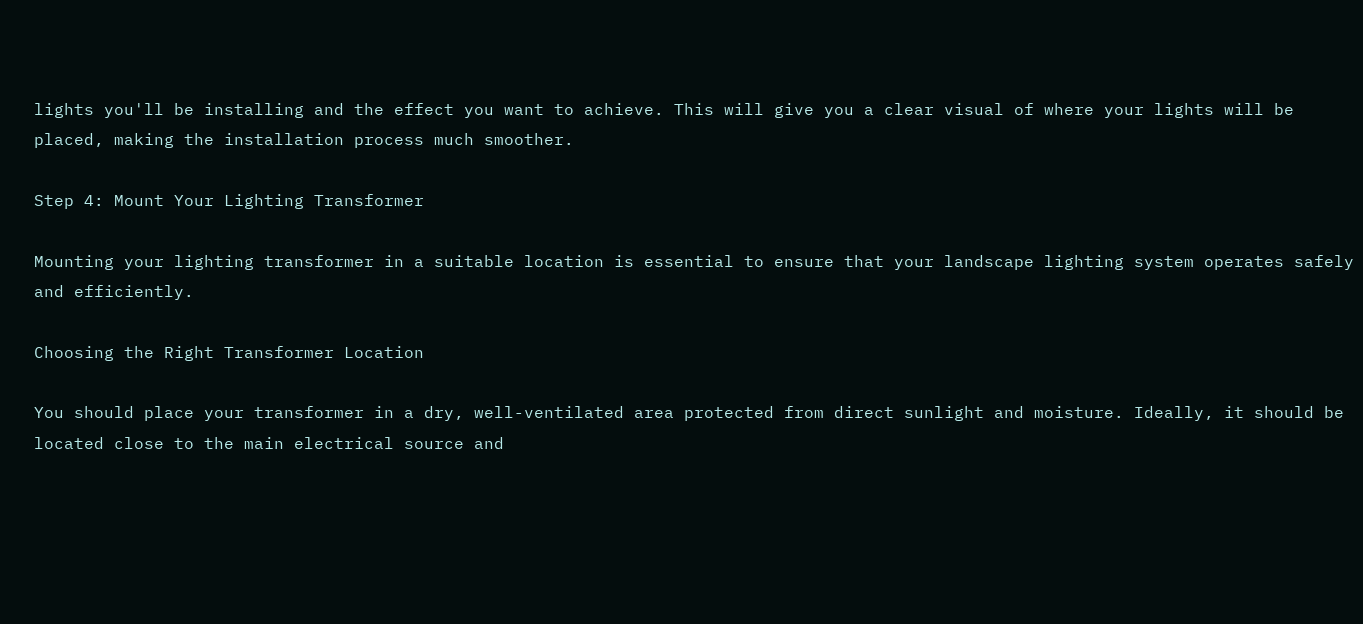lights you'll be installing and the effect you want to achieve. This will give you a clear visual of where your lights will be placed, making the installation process much smoother.

Step 4: Mount Your Lighting Transformer

Mounting your lighting transformer in a suitable location is essential to ensure that your landscape lighting system operates safely and efficiently.

Choosing the Right Transformer Location

You should place your transformer in a dry, well-ventilated area protected from direct sunlight and moisture. Ideally, it should be located close to the main electrical source and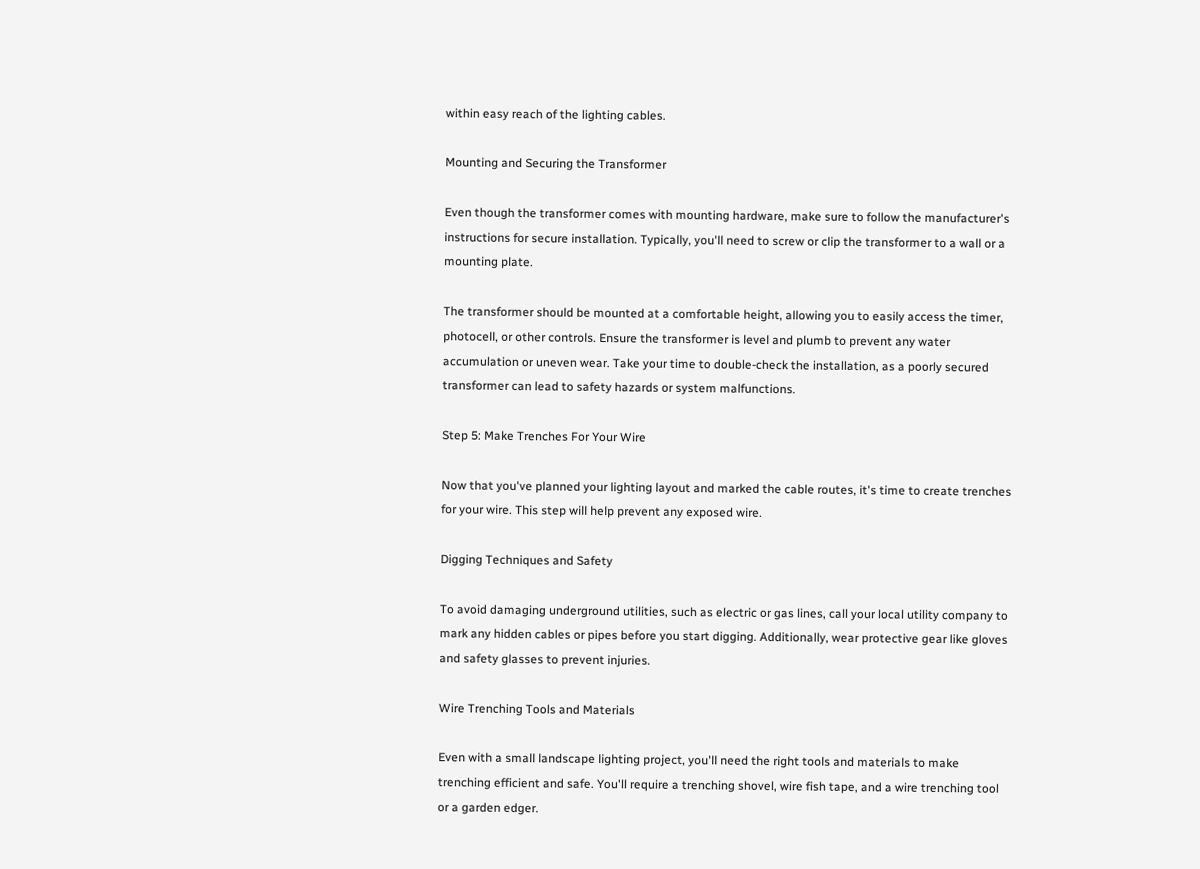within easy reach of the lighting cables.

Mounting and Securing the Transformer

Even though the transformer comes with mounting hardware, make sure to follow the manufacturer's instructions for secure installation. Typically, you'll need to screw or clip the transformer to a wall or a mounting plate.

The transformer should be mounted at a comfortable height, allowing you to easily access the timer, photocell, or other controls. Ensure the transformer is level and plumb to prevent any water accumulation or uneven wear. Take your time to double-check the installation, as a poorly secured transformer can lead to safety hazards or system malfunctions.

Step 5: Make Trenches For Your Wire

Now that you've planned your lighting layout and marked the cable routes, it's time to create trenches for your wire. This step will help prevent any exposed wire.

Digging Techniques and Safety

To avoid damaging underground utilities, such as electric or gas lines, call your local utility company to mark any hidden cables or pipes before you start digging. Additionally, wear protective gear like gloves and safety glasses to prevent injuries.

Wire Trenching Tools and Materials

Even with a small landscape lighting project, you'll need the right tools and materials to make trenching efficient and safe. You'll require a trenching shovel, wire fish tape, and a wire trenching tool or a garden edger.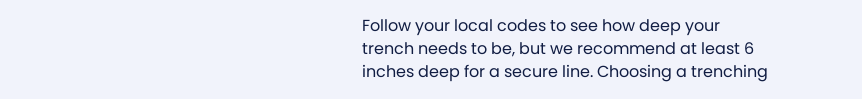Follow your local codes to see how deep your trench needs to be, but we recommend at least 6 inches deep for a secure line. Choosing a trenching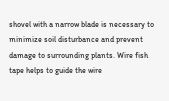shovel with a narrow blade is necessary to minimize soil disturbance and prevent damage to surrounding plants. Wire fish tape helps to guide the wire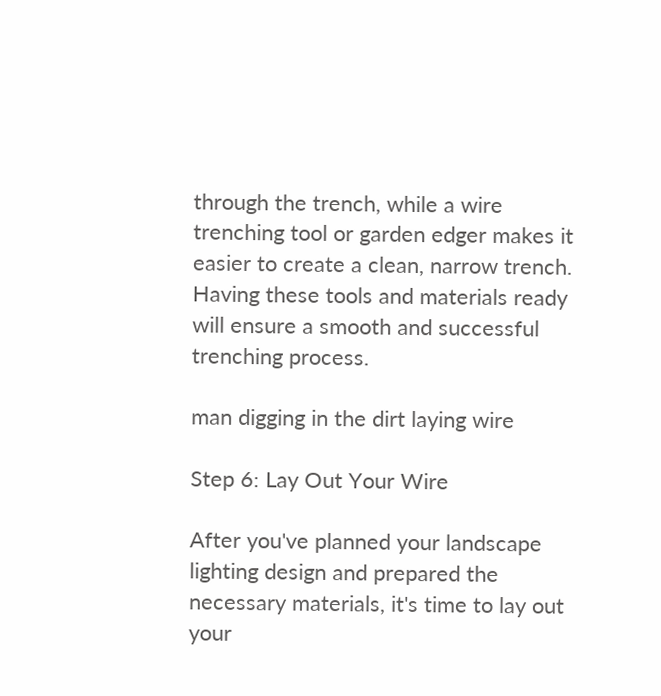through the trench, while a wire trenching tool or garden edger makes it easier to create a clean, narrow trench. Having these tools and materials ready will ensure a smooth and successful trenching process.

man digging in the dirt laying wire

Step 6: Lay Out Your Wire

After you've planned your landscape lighting design and prepared the necessary materials, it's time to lay out your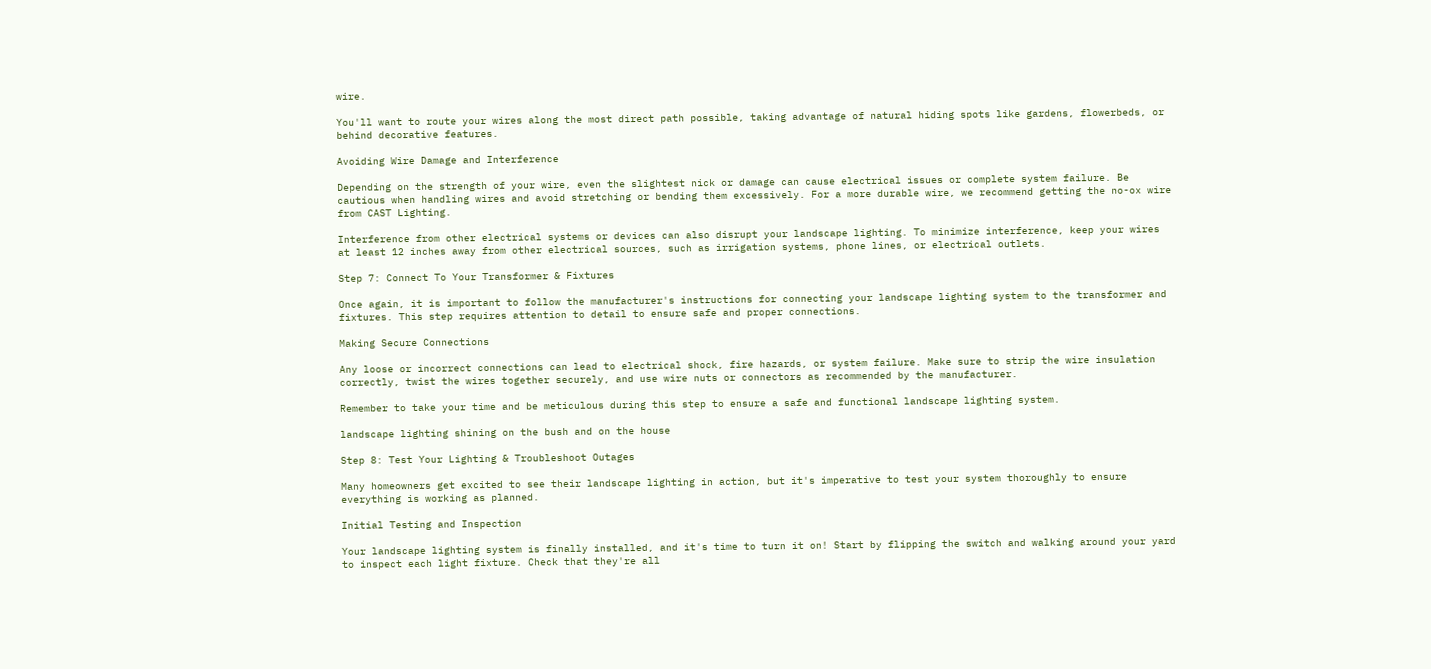wire.

You'll want to route your wires along the most direct path possible, taking advantage of natural hiding spots like gardens, flowerbeds, or behind decorative features.

Avoiding Wire Damage and Interference

Depending on the strength of your wire, even the slightest nick or damage can cause electrical issues or complete system failure. Be cautious when handling wires and avoid stretching or bending them excessively. For a more durable wire, we recommend getting the no-ox wire from CAST Lighting.

Interference from other electrical systems or devices can also disrupt your landscape lighting. To minimize interference, keep your wires at least 12 inches away from other electrical sources, such as irrigation systems, phone lines, or electrical outlets.

Step 7: Connect To Your Transformer & Fixtures

Once again, it is important to follow the manufacturer's instructions for connecting your landscape lighting system to the transformer and fixtures. This step requires attention to detail to ensure safe and proper connections.

Making Secure Connections

Any loose or incorrect connections can lead to electrical shock, fire hazards, or system failure. Make sure to strip the wire insulation correctly, twist the wires together securely, and use wire nuts or connectors as recommended by the manufacturer.

Remember to take your time and be meticulous during this step to ensure a safe and functional landscape lighting system.

landscape lighting shining on the bush and on the house

Step 8: Test Your Lighting & Troubleshoot Outages

Many homeowners get excited to see their landscape lighting in action, but it's imperative to test your system thoroughly to ensure everything is working as planned.

Initial Testing and Inspection

Your landscape lighting system is finally installed, and it's time to turn it on! Start by flipping the switch and walking around your yard to inspect each light fixture. Check that they're all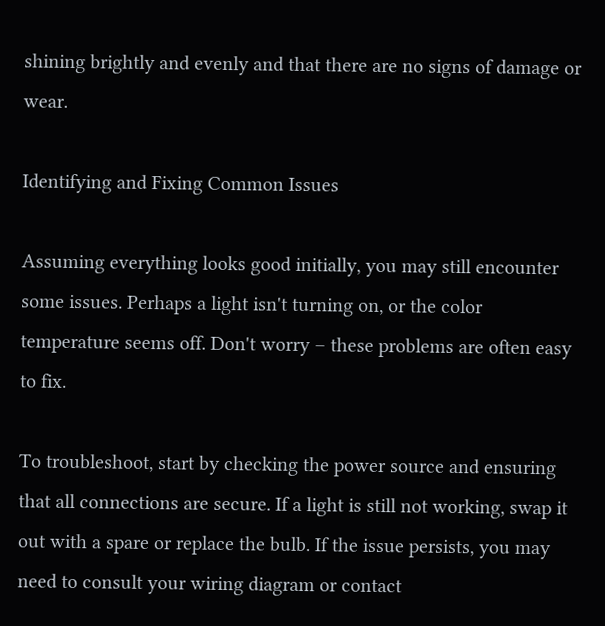shining brightly and evenly and that there are no signs of damage or wear.

Identifying and Fixing Common Issues

Assuming everything looks good initially, you may still encounter some issues. Perhaps a light isn't turning on, or the color temperature seems off. Don't worry – these problems are often easy to fix.

To troubleshoot, start by checking the power source and ensuring that all connections are secure. If a light is still not working, swap it out with a spare or replace the bulb. If the issue persists, you may need to consult your wiring diagram or contact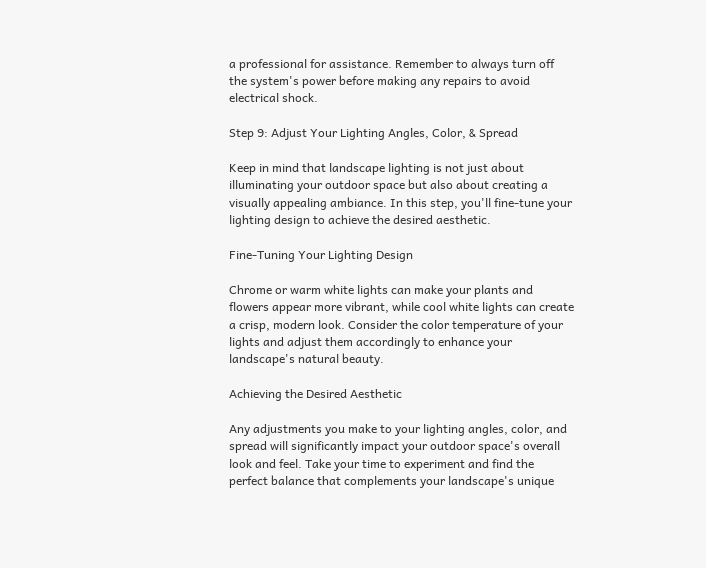a professional for assistance. Remember to always turn off the system's power before making any repairs to avoid electrical shock.

Step 9: Adjust Your Lighting Angles, Color, & Spread

Keep in mind that landscape lighting is not just about illuminating your outdoor space but also about creating a visually appealing ambiance. In this step, you'll fine-tune your lighting design to achieve the desired aesthetic.

Fine-Tuning Your Lighting Design

Chrome or warm white lights can make your plants and flowers appear more vibrant, while cool white lights can create a crisp, modern look. Consider the color temperature of your lights and adjust them accordingly to enhance your landscape's natural beauty.

Achieving the Desired Aesthetic

Any adjustments you make to your lighting angles, color, and spread will significantly impact your outdoor space's overall look and feel. Take your time to experiment and find the perfect balance that complements your landscape's unique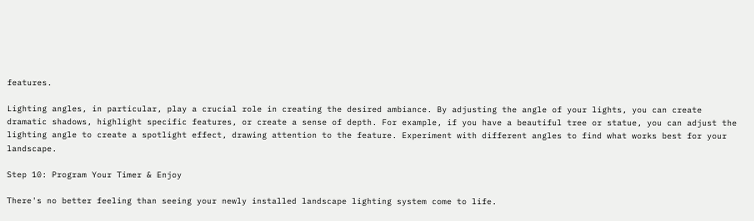features.

Lighting angles, in particular, play a crucial role in creating the desired ambiance. By adjusting the angle of your lights, you can create dramatic shadows, highlight specific features, or create a sense of depth. For example, if you have a beautiful tree or statue, you can adjust the lighting angle to create a spotlight effect, drawing attention to the feature. Experiment with different angles to find what works best for your landscape.

Step 10: Program Your Timer & Enjoy

There's no better feeling than seeing your newly installed landscape lighting system come to life.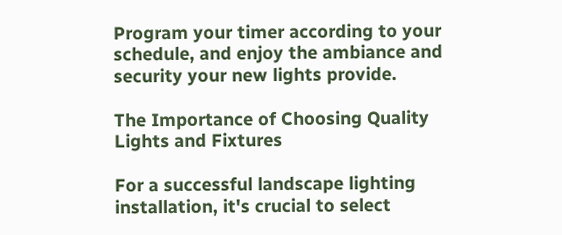Program your timer according to your schedule, and enjoy the ambiance and security your new lights provide.

The Importance of Choosing Quality Lights and Fixtures

For a successful landscape lighting installation, it's crucial to select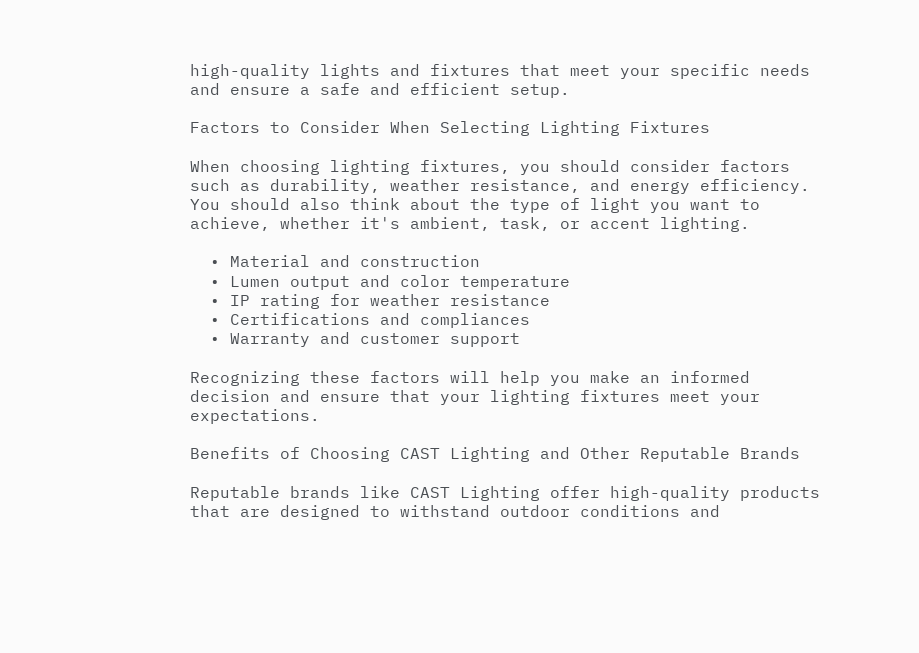high-quality lights and fixtures that meet your specific needs and ensure a safe and efficient setup.

Factors to Consider When Selecting Lighting Fixtures

When choosing lighting fixtures, you should consider factors such as durability, weather resistance, and energy efficiency. You should also think about the type of light you want to achieve, whether it's ambient, task, or accent lighting.

  • Material and construction
  • Lumen output and color temperature
  • IP rating for weather resistance
  • Certifications and compliances
  • Warranty and customer support

Recognizing these factors will help you make an informed decision and ensure that your lighting fixtures meet your expectations.

Benefits of Choosing CAST Lighting and Other Reputable Brands

Reputable brands like CAST Lighting offer high-quality products that are designed to withstand outdoor conditions and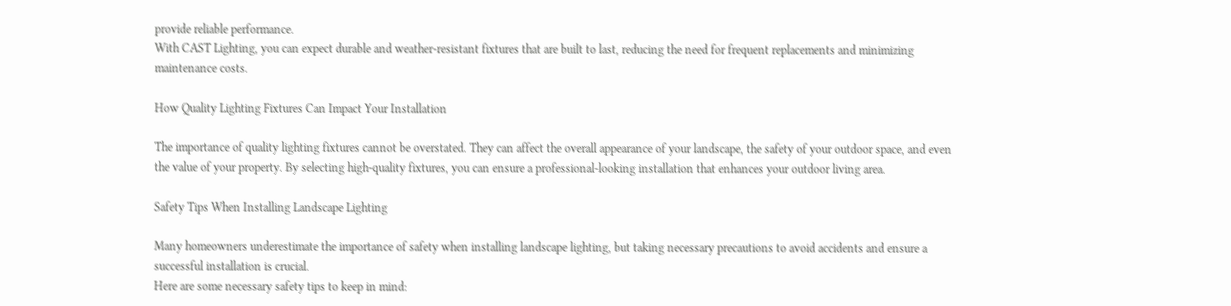provide reliable performance.
With CAST Lighting, you can expect durable and weather-resistant fixtures that are built to last, reducing the need for frequent replacements and minimizing maintenance costs.

How Quality Lighting Fixtures Can Impact Your Installation

The importance of quality lighting fixtures cannot be overstated. They can affect the overall appearance of your landscape, the safety of your outdoor space, and even the value of your property. By selecting high-quality fixtures, you can ensure a professional-looking installation that enhances your outdoor living area.

Safety Tips When Installing Landscape Lighting

Many homeowners underestimate the importance of safety when installing landscape lighting, but taking necessary precautions to avoid accidents and ensure a successful installation is crucial.
Here are some necessary safety tips to keep in mind: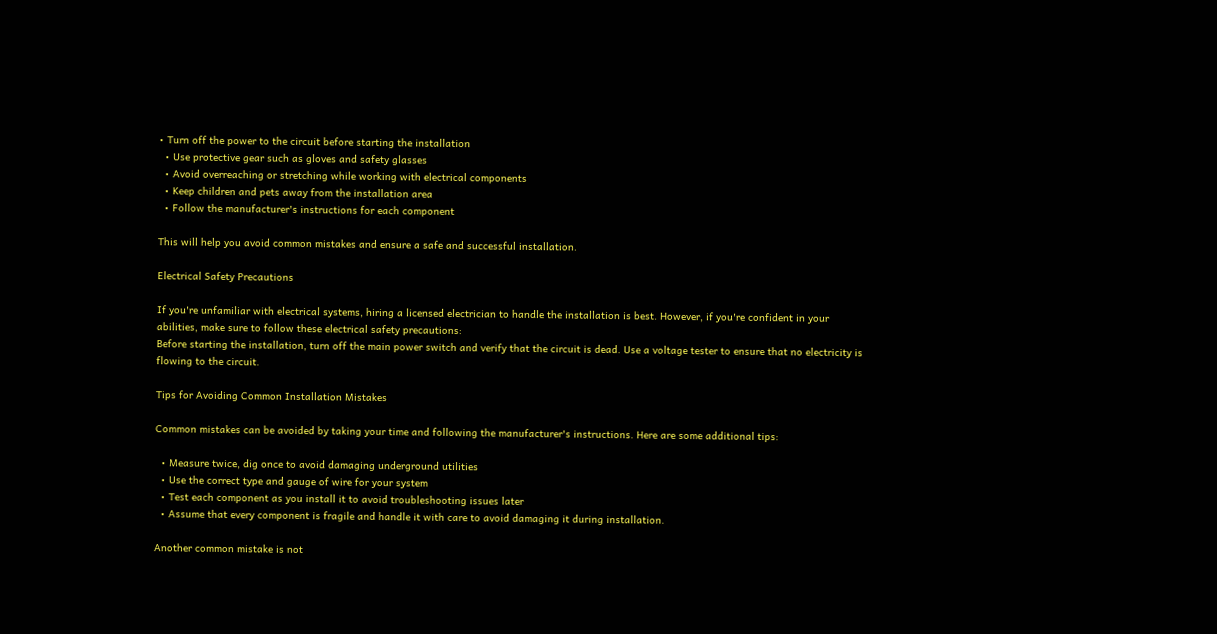• Turn off the power to the circuit before starting the installation
  • Use protective gear such as gloves and safety glasses
  • Avoid overreaching or stretching while working with electrical components
  • Keep children and pets away from the installation area
  • Follow the manufacturer's instructions for each component

This will help you avoid common mistakes and ensure a safe and successful installation.

Electrical Safety Precautions

If you're unfamiliar with electrical systems, hiring a licensed electrician to handle the installation is best. However, if you're confident in your abilities, make sure to follow these electrical safety precautions:
Before starting the installation, turn off the main power switch and verify that the circuit is dead. Use a voltage tester to ensure that no electricity is flowing to the circuit.

Tips for Avoiding Common Installation Mistakes

Common mistakes can be avoided by taking your time and following the manufacturer's instructions. Here are some additional tips:

  • Measure twice, dig once to avoid damaging underground utilities
  • Use the correct type and gauge of wire for your system
  • Test each component as you install it to avoid troubleshooting issues later
  • Assume that every component is fragile and handle it with care to avoid damaging it during installation.

Another common mistake is not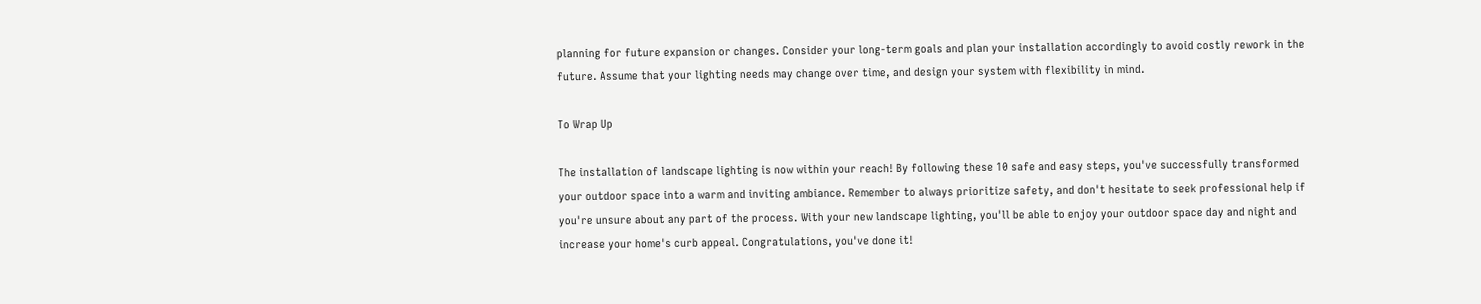planning for future expansion or changes. Consider your long-term goals and plan your installation accordingly to avoid costly rework in the future. Assume that your lighting needs may change over time, and design your system with flexibility in mind.

To Wrap Up

The installation of landscape lighting is now within your reach! By following these 10 safe and easy steps, you've successfully transformed your outdoor space into a warm and inviting ambiance. Remember to always prioritize safety, and don't hesitate to seek professional help if you're unsure about any part of the process. With your new landscape lighting, you'll be able to enjoy your outdoor space day and night and increase your home's curb appeal. Congratulations, you've done it!